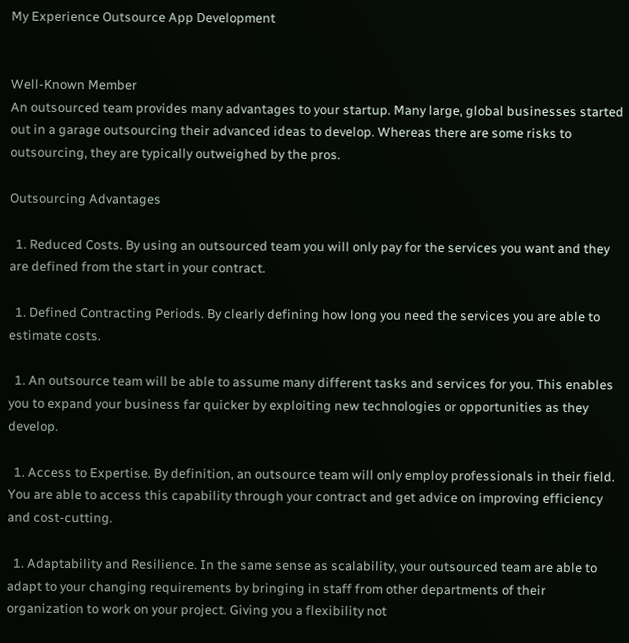My Experience Outsource App Development


Well-Known Member
An outsourced team provides many advantages to your startup. Many large, global businesses started out in a garage outsourcing their advanced ideas to develop. Whereas there are some risks to outsourcing, they are typically outweighed by the pros.

Outsourcing Advantages

  1. Reduced Costs. By using an outsourced team you will only pay for the services you want and they are defined from the start in your contract.

  1. Defined Contracting Periods. By clearly defining how long you need the services you are able to estimate costs.

  1. An outsource team will be able to assume many different tasks and services for you. This enables you to expand your business far quicker by exploiting new technologies or opportunities as they develop.

  1. Access to Expertise. By definition, an outsource team will only employ professionals in their field. You are able to access this capability through your contract and get advice on improving efficiency and cost-cutting.

  1. Adaptability and Resilience. In the same sense as scalability, your outsourced team are able to adapt to your changing requirements by bringing in staff from other departments of their organization to work on your project. Giving you a flexibility not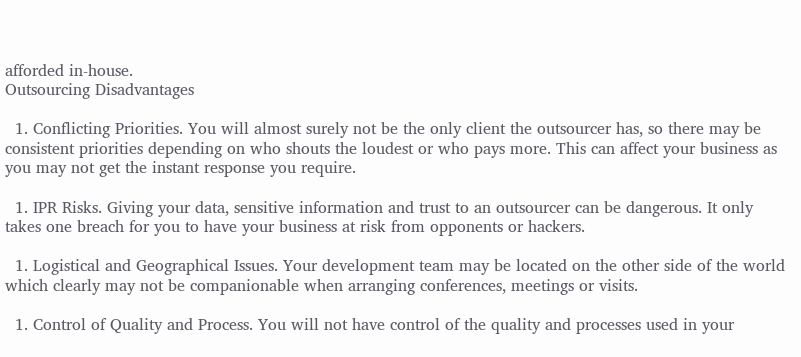afforded in-house.
Outsourcing Disadvantages

  1. Conflicting Priorities. You will almost surely not be the only client the outsourcer has, so there may be consistent priorities depending on who shouts the loudest or who pays more. This can affect your business as you may not get the instant response you require.

  1. IPR Risks. Giving your data, sensitive information and trust to an outsourcer can be dangerous. It only takes one breach for you to have your business at risk from opponents or hackers.

  1. Logistical and Geographical Issues. Your development team may be located on the other side of the world which clearly may not be companionable when arranging conferences, meetings or visits.

  1. Control of Quality and Process. You will not have control of the quality and processes used in your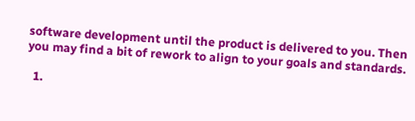software development until the product is delivered to you. Then you may find a bit of rework to align to your goals and standards.

  1.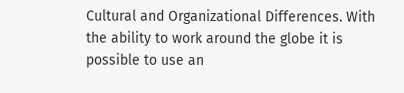Cultural and Organizational Differences. With the ability to work around the globe it is possible to use an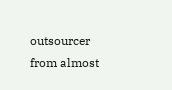outsourcer from almost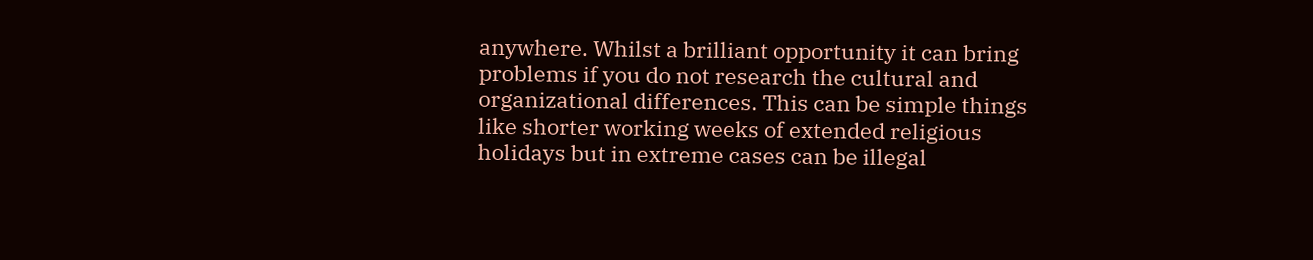anywhere. Whilst a brilliant opportunity it can bring problems if you do not research the cultural and organizational differences. This can be simple things like shorter working weeks of extended religious holidays but in extreme cases can be illegal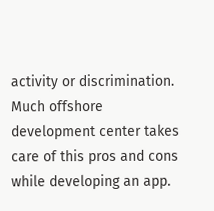activity or discrimination. Much offshore development center takes care of this pros and cons while developing an app.